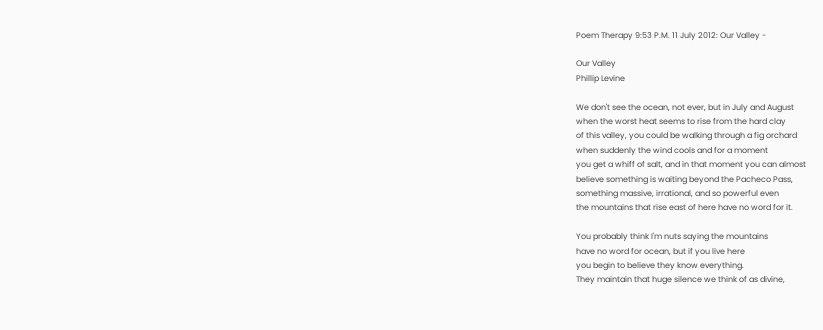Poem Therapy 9:53 P.M. 11 July 2012: Our Valley -

Our Valley
Phillip Levine

We don't see the ocean, not ever, but in July and August
when the worst heat seems to rise from the hard clay
of this valley, you could be walking through a fig orchard
when suddenly the wind cools and for a moment
you get a whiff of salt, and in that moment you can almost
believe something is waiting beyond the Pacheco Pass,
something massive, irrational, and so powerful even
the mountains that rise east of here have no word for it.

You probably think I'm nuts saying the mountains
have no word for ocean, but if you live here
you begin to believe they know everything.
They maintain that huge silence we think of as divine,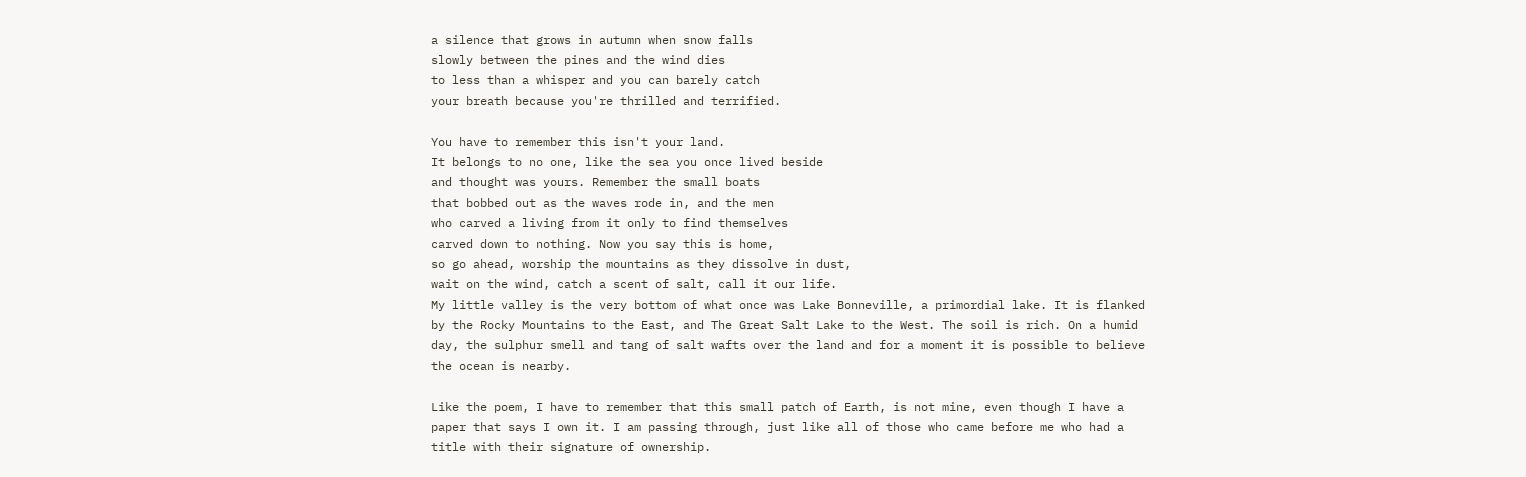a silence that grows in autumn when snow falls
slowly between the pines and the wind dies
to less than a whisper and you can barely catch
your breath because you're thrilled and terrified.

You have to remember this isn't your land.
It belongs to no one, like the sea you once lived beside
and thought was yours. Remember the small boats
that bobbed out as the waves rode in, and the men
who carved a living from it only to find themselves
carved down to nothing. Now you say this is home,
so go ahead, worship the mountains as they dissolve in dust,
wait on the wind, catch a scent of salt, call it our life.
My little valley is the very bottom of what once was Lake Bonneville, a primordial lake. It is flanked by the Rocky Mountains to the East, and The Great Salt Lake to the West. The soil is rich. On a humid day, the sulphur smell and tang of salt wafts over the land and for a moment it is possible to believe the ocean is nearby.

Like the poem, I have to remember that this small patch of Earth, is not mine, even though I have a paper that says I own it. I am passing through, just like all of those who came before me who had a title with their signature of ownership.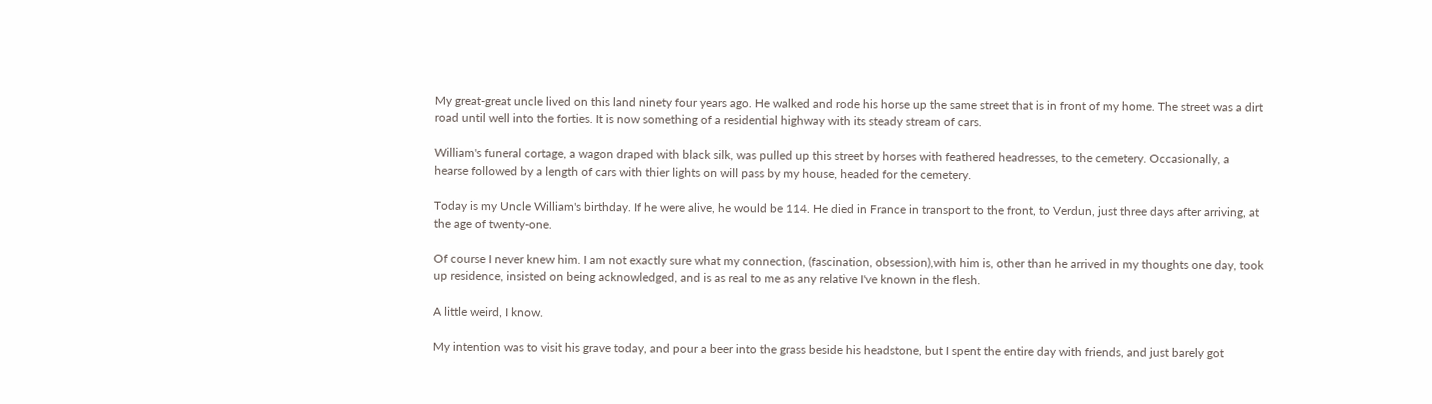My great-great uncle lived on this land ninety four years ago. He walked and rode his horse up the same street that is in front of my home. The street was a dirt road until well into the forties. It is now something of a residential highway with its steady stream of cars.

William's funeral cortage, a wagon draped with black silk, was pulled up this street by horses with feathered headresses, to the cemetery. Occasionally, a hearse followed by a length of cars with thier lights on will pass by my house, headed for the cemetery.

Today is my Uncle William's birthday. If he were alive, he would be 114. He died in France in transport to the front, to Verdun, just three days after arriving, at the age of twenty-one.

Of course I never knew him. I am not exactly sure what my connection, (fascination, obsession),with him is, other than he arrived in my thoughts one day, took up residence, insisted on being acknowledged, and is as real to me as any relative I've known in the flesh.

A little weird, I know.

My intention was to visit his grave today, and pour a beer into the grass beside his headstone, but I spent the entire day with friends, and just barely got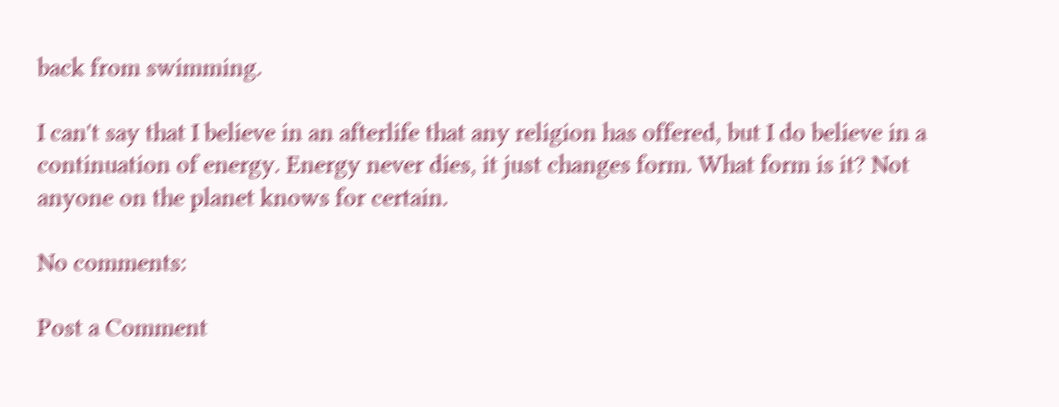back from swimming.

I can't say that I believe in an afterlife that any religion has offered, but I do believe in a continuation of energy. Energy never dies, it just changes form. What form is it? Not anyone on the planet knows for certain.

No comments:

Post a Comment